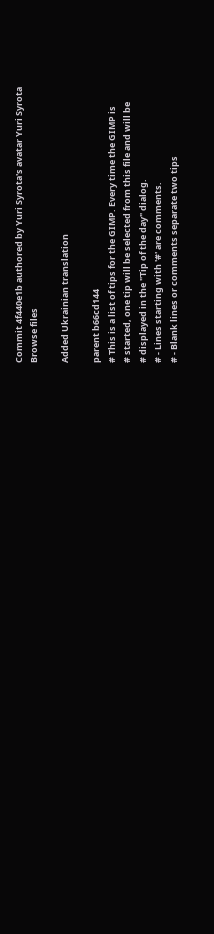Commit 4f440e1b authored by Yuri Syrota's avatar Yuri Syrota
Browse files

Added Ukrainian translation

parent b66cd144
# This is a list of tips for the GIMP. Every time the GIMP is
# started, one tip will be selected from this file and will be
# displayed in the "Tip of the day" dialog.
# - Lines starting with '#' are comments.
# - Blank lines or comments separate two tips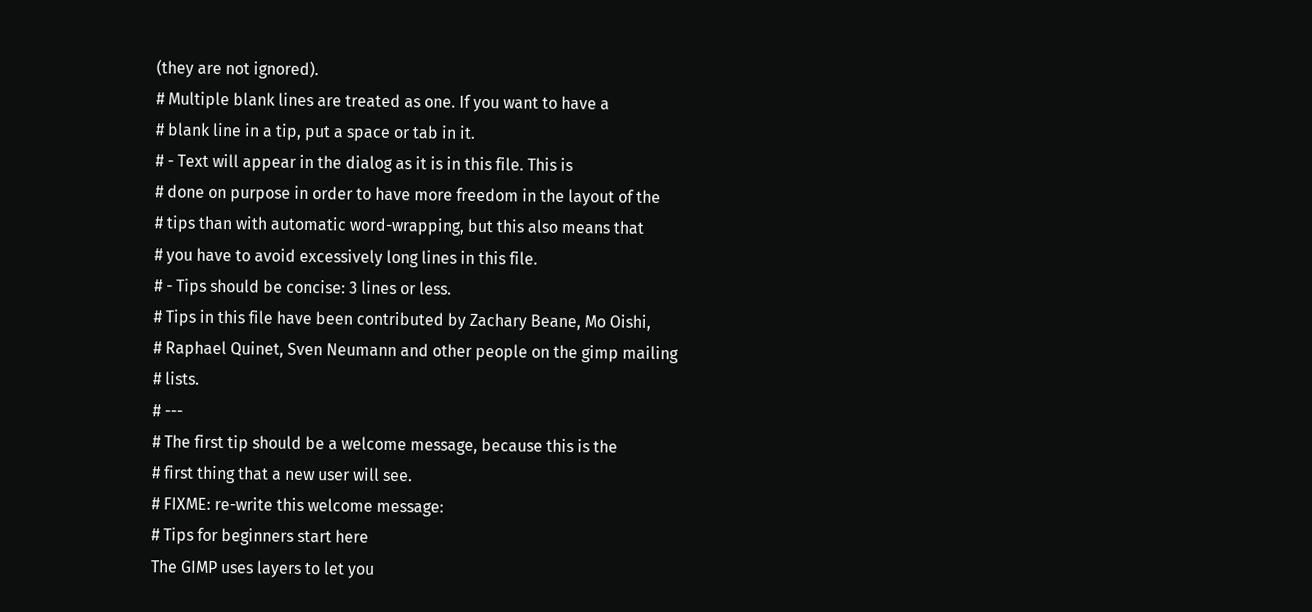(they are not ignored).
# Multiple blank lines are treated as one. If you want to have a
# blank line in a tip, put a space or tab in it.
# - Text will appear in the dialog as it is in this file. This is
# done on purpose in order to have more freedom in the layout of the
# tips than with automatic word-wrapping, but this also means that
# you have to avoid excessively long lines in this file.
# - Tips should be concise: 3 lines or less.
# Tips in this file have been contributed by Zachary Beane, Mo Oishi,
# Raphael Quinet, Sven Neumann and other people on the gimp mailing
# lists.
# ---
# The first tip should be a welcome message, because this is the
# first thing that a new user will see.
# FIXME: re-write this welcome message:
# Tips for beginners start here
The GIMP uses layers to let you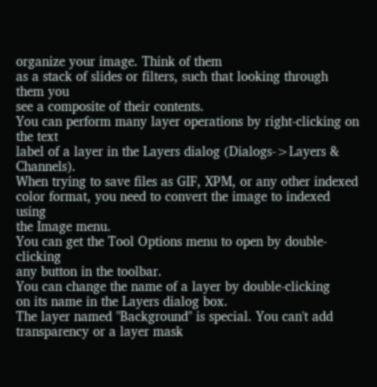organize your image. Think of them
as a stack of slides or filters, such that looking through them you
see a composite of their contents.
You can perform many layer operations by right-clicking on the text
label of a layer in the Layers dialog (Dialogs->Layers & Channels).
When trying to save files as GIF, XPM, or any other indexed
color format, you need to convert the image to indexed using
the Image menu.
You can get the Tool Options menu to open by double-clicking
any button in the toolbar.
You can change the name of a layer by double-clicking
on its name in the Layers dialog box.
The layer named "Background" is special. You can't add
transparency or a layer mask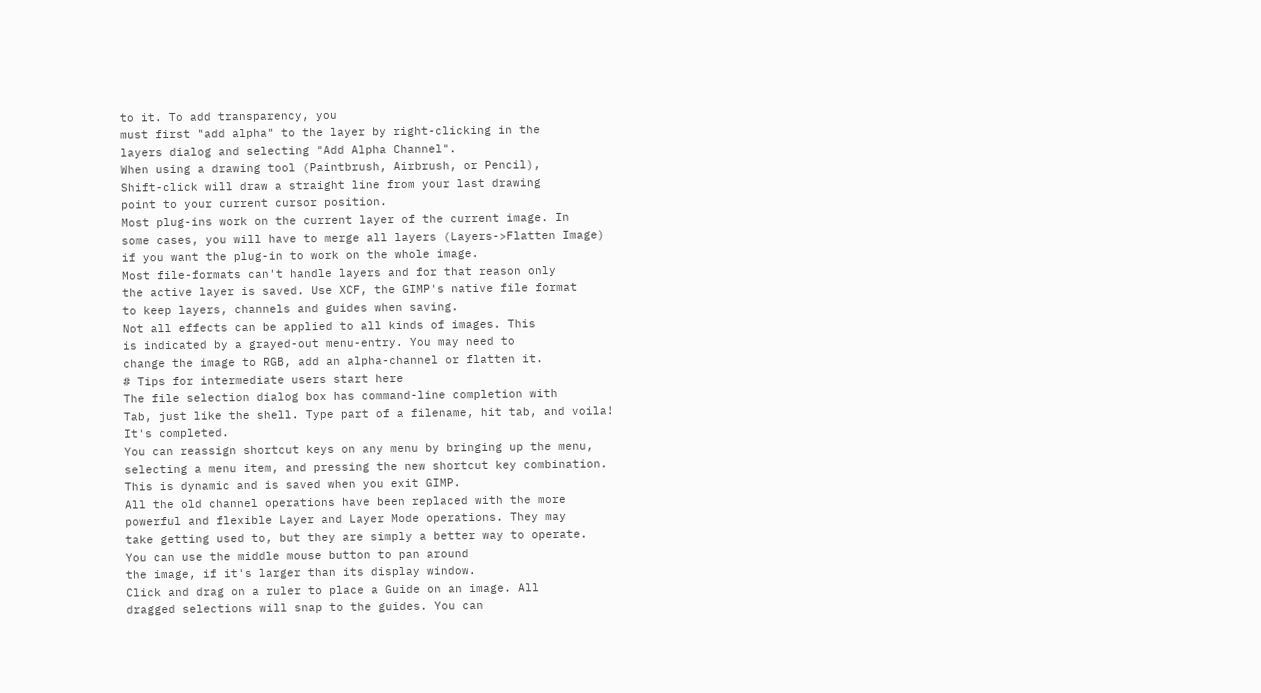to it. To add transparency, you
must first "add alpha" to the layer by right-clicking in the
layers dialog and selecting "Add Alpha Channel".
When using a drawing tool (Paintbrush, Airbrush, or Pencil),
Shift-click will draw a straight line from your last drawing
point to your current cursor position.
Most plug-ins work on the current layer of the current image. In
some cases, you will have to merge all layers (Layers->Flatten Image)
if you want the plug-in to work on the whole image.
Most file-formats can't handle layers and for that reason only
the active layer is saved. Use XCF, the GIMP's native file format
to keep layers, channels and guides when saving.
Not all effects can be applied to all kinds of images. This
is indicated by a grayed-out menu-entry. You may need to
change the image to RGB, add an alpha-channel or flatten it.
# Tips for intermediate users start here
The file selection dialog box has command-line completion with
Tab, just like the shell. Type part of a filename, hit tab, and voila!
It's completed.
You can reassign shortcut keys on any menu by bringing up the menu,
selecting a menu item, and pressing the new shortcut key combination.
This is dynamic and is saved when you exit GIMP.
All the old channel operations have been replaced with the more
powerful and flexible Layer and Layer Mode operations. They may
take getting used to, but they are simply a better way to operate.
You can use the middle mouse button to pan around
the image, if it's larger than its display window.
Click and drag on a ruler to place a Guide on an image. All
dragged selections will snap to the guides. You can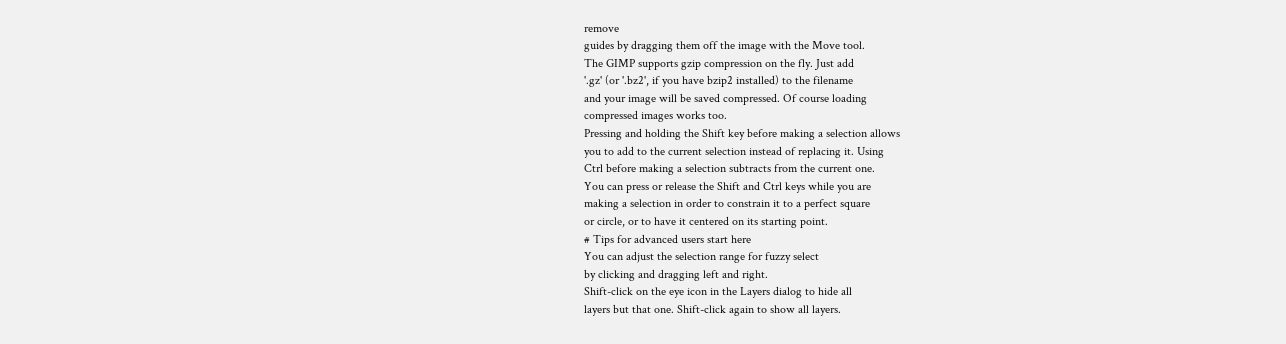remove
guides by dragging them off the image with the Move tool.
The GIMP supports gzip compression on the fly. Just add
'.gz' (or '.bz2', if you have bzip2 installed) to the filename
and your image will be saved compressed. Of course loading
compressed images works too.
Pressing and holding the Shift key before making a selection allows
you to add to the current selection instead of replacing it. Using
Ctrl before making a selection subtracts from the current one.
You can press or release the Shift and Ctrl keys while you are
making a selection in order to constrain it to a perfect square
or circle, or to have it centered on its starting point.
# Tips for advanced users start here
You can adjust the selection range for fuzzy select
by clicking and dragging left and right.
Shift-click on the eye icon in the Layers dialog to hide all
layers but that one. Shift-click again to show all layers.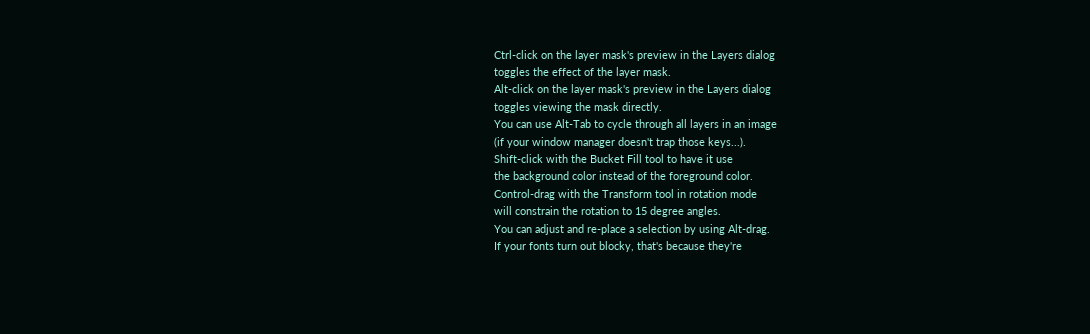Ctrl-click on the layer mask's preview in the Layers dialog
toggles the effect of the layer mask.
Alt-click on the layer mask's preview in the Layers dialog
toggles viewing the mask directly.
You can use Alt-Tab to cycle through all layers in an image
(if your window manager doesn't trap those keys...).
Shift-click with the Bucket Fill tool to have it use
the background color instead of the foreground color.
Control-drag with the Transform tool in rotation mode
will constrain the rotation to 15 degree angles.
You can adjust and re-place a selection by using Alt-drag.
If your fonts turn out blocky, that's because they're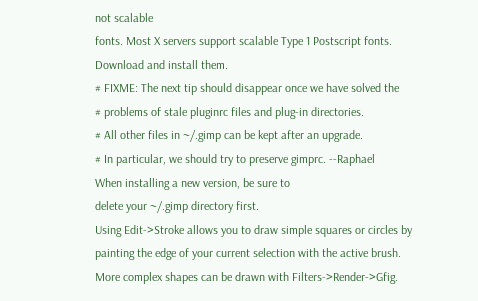not scalable
fonts. Most X servers support scalable Type 1 Postscript fonts.
Download and install them.
# FIXME: The next tip should disappear once we have solved the
# problems of stale pluginrc files and plug-in directories.
# All other files in ~/.gimp can be kept after an upgrade.
# In particular, we should try to preserve gimprc. --Raphael
When installing a new version, be sure to
delete your ~/.gimp directory first.
Using Edit->Stroke allows you to draw simple squares or circles by
painting the edge of your current selection with the active brush.
More complex shapes can be drawn with Filters->Render->Gfig.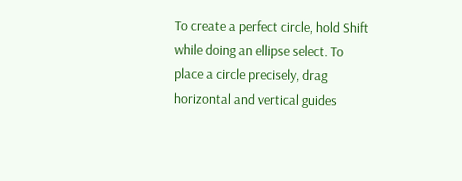To create a perfect circle, hold Shift while doing an ellipse select. To
place a circle precisely, drag horizontal and vertical guides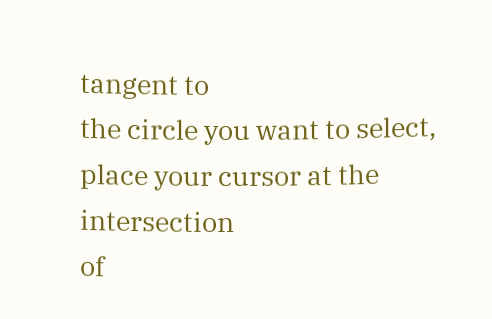tangent to
the circle you want to select, place your cursor at the intersection
of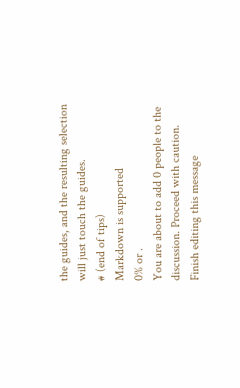the guides, and the resulting selection will just touch the guides.
# (end of tips)
Markdown is supported
0% or .
You are about to add 0 people to the discussion. Proceed with caution.
Finish editing this message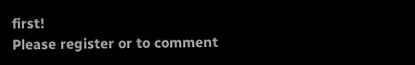first!
Please register or to comment